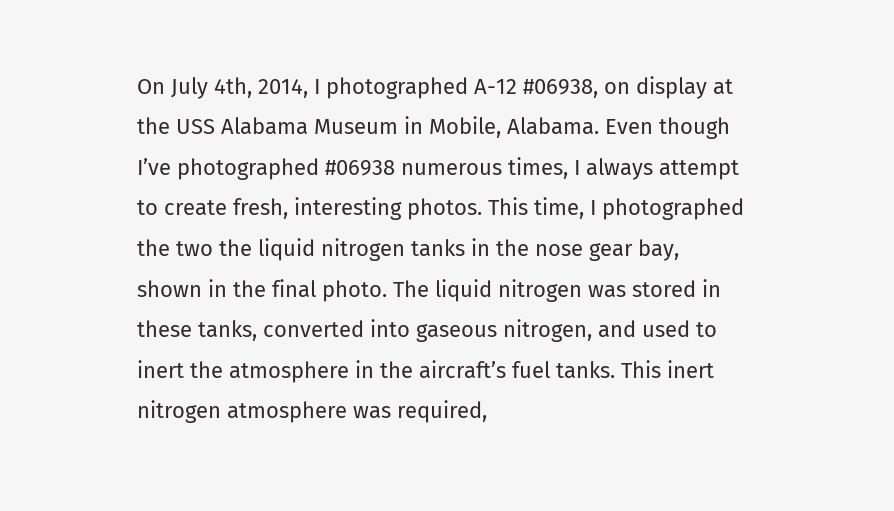On July 4th, 2014, I photographed A-12 #06938, on display at the USS Alabama Museum in Mobile, Alabama. Even though I’ve photographed #06938 numerous times, I always attempt to create fresh, interesting photos. This time, I photographed the two the liquid nitrogen tanks in the nose gear bay, shown in the final photo. The liquid nitrogen was stored in these tanks, converted into gaseous nitrogen, and used to inert the atmosphere in the aircraft’s fuel tanks. This inert nitrogen atmosphere was required,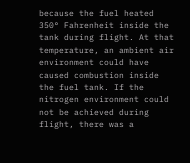because the fuel heated 350° Fahrenheit inside the tank during flight. At that temperature, an ambient air environment could have caused combustion inside the fuel tank. If the nitrogen environment could not be achieved during flight, there was a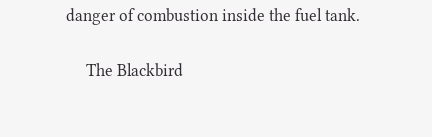danger of combustion inside the fuel tank.

     The Blackbird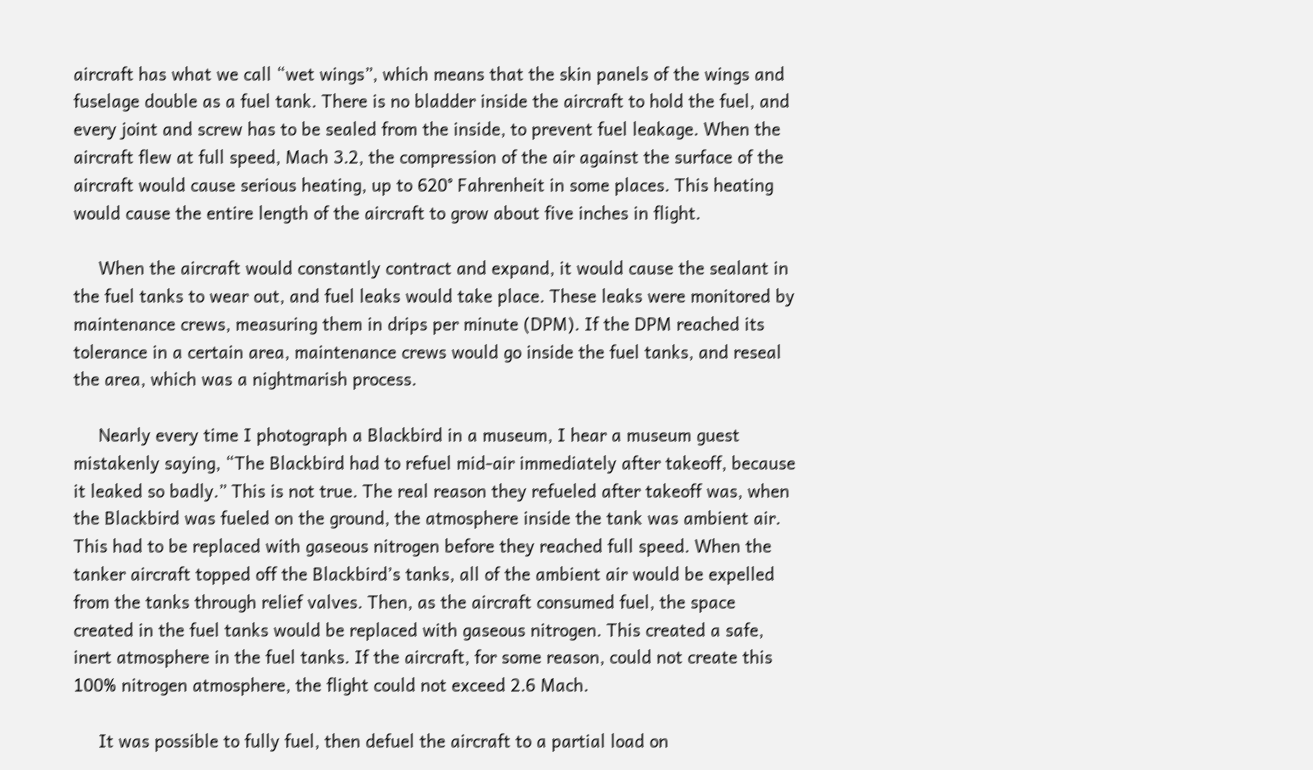aircraft has what we call “wet wings”, which means that the skin panels of the wings and fuselage double as a fuel tank. There is no bladder inside the aircraft to hold the fuel, and every joint and screw has to be sealed from the inside, to prevent fuel leakage. When the aircraft flew at full speed, Mach 3.2, the compression of the air against the surface of the aircraft would cause serious heating, up to 620° Fahrenheit in some places. This heating would cause the entire length of the aircraft to grow about five inches in flight.

     When the aircraft would constantly contract and expand, it would cause the sealant in the fuel tanks to wear out, and fuel leaks would take place. These leaks were monitored by maintenance crews, measuring them in drips per minute (DPM). If the DPM reached its tolerance in a certain area, maintenance crews would go inside the fuel tanks, and reseal the area, which was a nightmarish process.

     Nearly every time I photograph a Blackbird in a museum, I hear a museum guest mistakenly saying, “The Blackbird had to refuel mid-air immediately after takeoff, because it leaked so badly.” This is not true. The real reason they refueled after takeoff was, when the Blackbird was fueled on the ground, the atmosphere inside the tank was ambient air. This had to be replaced with gaseous nitrogen before they reached full speed. When the tanker aircraft topped off the Blackbird’s tanks, all of the ambient air would be expelled from the tanks through relief valves. Then, as the aircraft consumed fuel, the space created in the fuel tanks would be replaced with gaseous nitrogen. This created a safe, inert atmosphere in the fuel tanks. If the aircraft, for some reason, could not create this 100% nitrogen atmosphere, the flight could not exceed 2.6 Mach.

     It was possible to fully fuel, then defuel the aircraft to a partial load on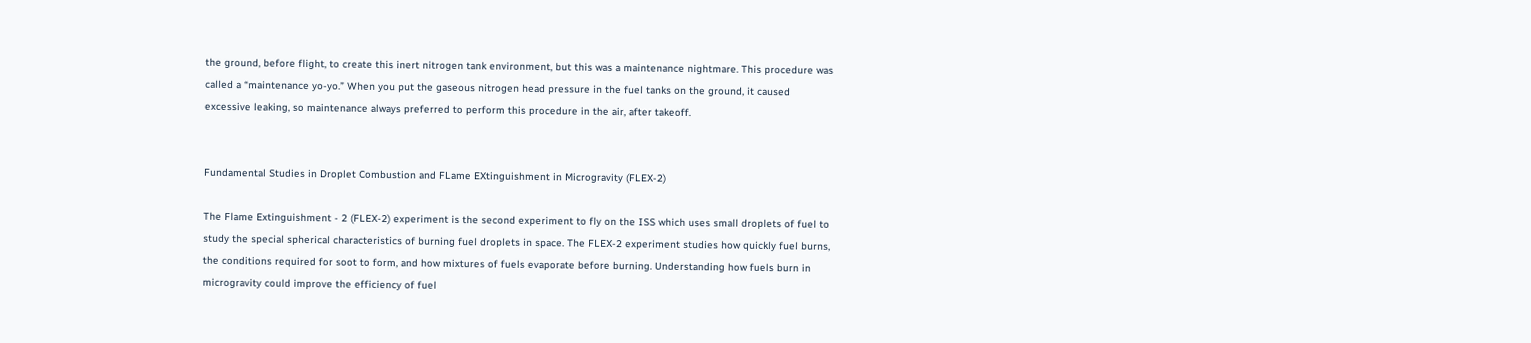the ground, before flight, to create this inert nitrogen tank environment, but this was a maintenance nightmare. This procedure was called a “maintenance yo-yo.” When you put the gaseous nitrogen head pressure in the fuel tanks on the ground, it caused excessive leaking, so maintenance always preferred to perform this procedure in the air, after takeoff.


Fundamental Studies in Droplet Combustion and FLame EXtinguishment in Microgravity (FLEX-2)

The Flame Extinguishment - 2 (FLEX-2) experiment is the second experiment to fly on the ISS which uses small droplets of fuel to study the special spherical characteristics of burning fuel droplets in space. The FLEX-2 experiment studies how quickly fuel burns, the conditions required for soot to form, and how mixtures of fuels evaporate before burning. Understanding how fuels burn in microgravity could improve the efficiency of fuel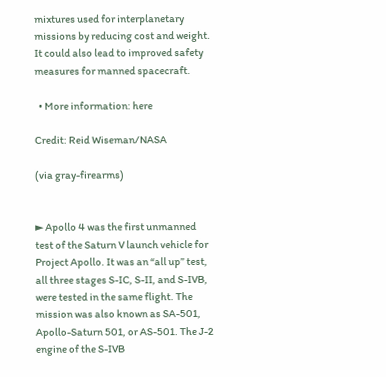mixtures used for interplanetary missions by reducing cost and weight. It could also lead to improved safety measures for manned spacecraft.

  • More information: here

Credit: Reid Wiseman/NASA

(via gray-firearms)


► Apollo 4 was the first unmanned test of the Saturn V launch vehicle for Project Apollo. It was an “all up” test, all three stages S-IC, S-II, and S-IVB, were tested in the same flight. The mission was also known as SA-501, Apollo-Saturn 501, or AS-501. The J-2 engine of the S-IVB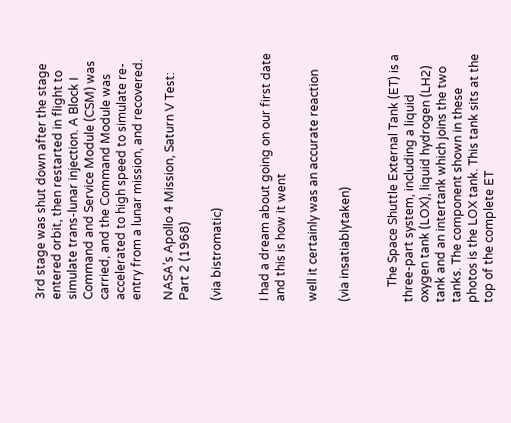3rd stage was shut down after the stage entered orbit, then restarted in flight to simulate trans-lunar injection. A Block I Command and Service Module (CSM) was carried, and the Command Module was accelerated to high speed to simulate re-entry from a lunar mission, and recovered.

NASA’s Apollo 4 Mission, Saturn V Test: Part 2 (1968)

(via bistromatic)


I had a dream about going on our first date and this is how it went

well it certainly was an accurate reaction

(via insatiablytaken)


     The Space Shuttle External Tank (ET) is a three-part system, including a liquid oxygen tank (LOX), liquid hydrogen (LH2) tank and an intertank which joins the two tanks. The component shown in these photos is the LOX tank. This tank sits at the top of the complete ET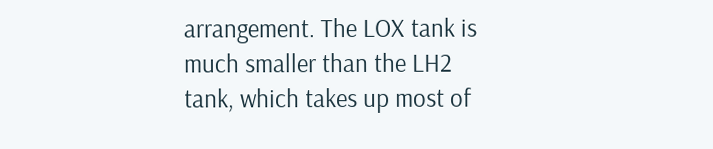arrangement. The LOX tank is much smaller than the LH2 tank, which takes up most of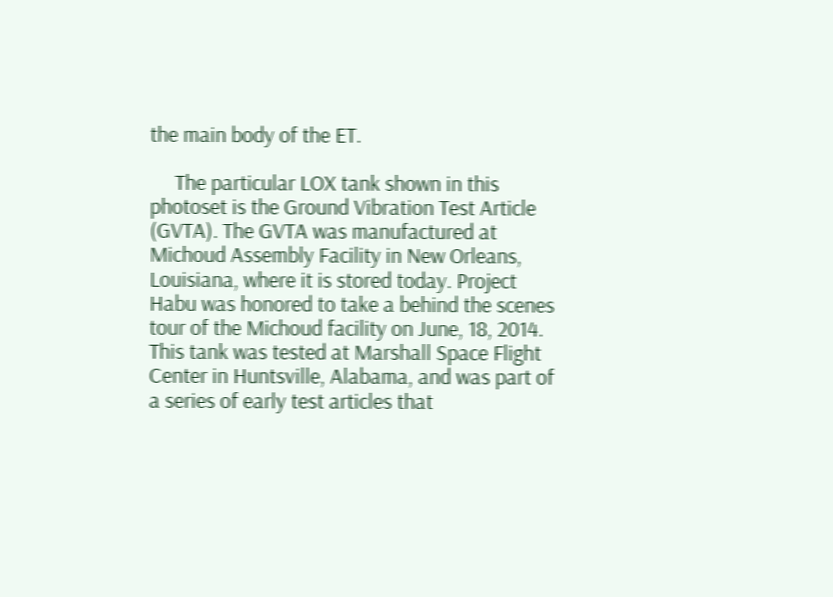the main body of the ET.

     The particular LOX tank shown in this photoset is the Ground Vibration Test Article (GVTA). The GVTA was manufactured at Michoud Assembly Facility in New Orleans, Louisiana, where it is stored today. Project Habu was honored to take a behind the scenes tour of the Michoud facility on June, 18, 2014. This tank was tested at Marshall Space Flight Center in Huntsville, Alabama, and was part of a series of early test articles that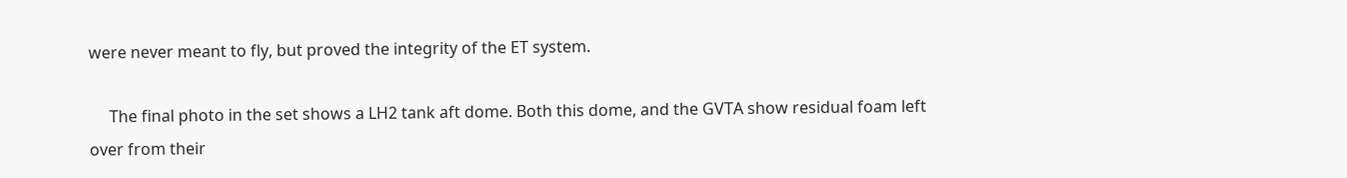were never meant to fly, but proved the integrity of the ET system.

     The final photo in the set shows a LH2 tank aft dome. Both this dome, and the GVTA show residual foam left over from their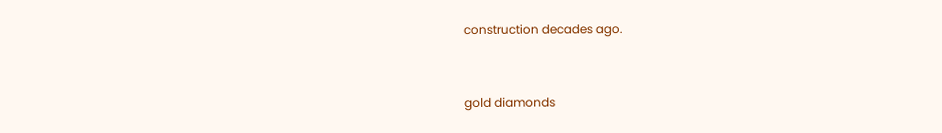construction decades ago.


gold diamonds